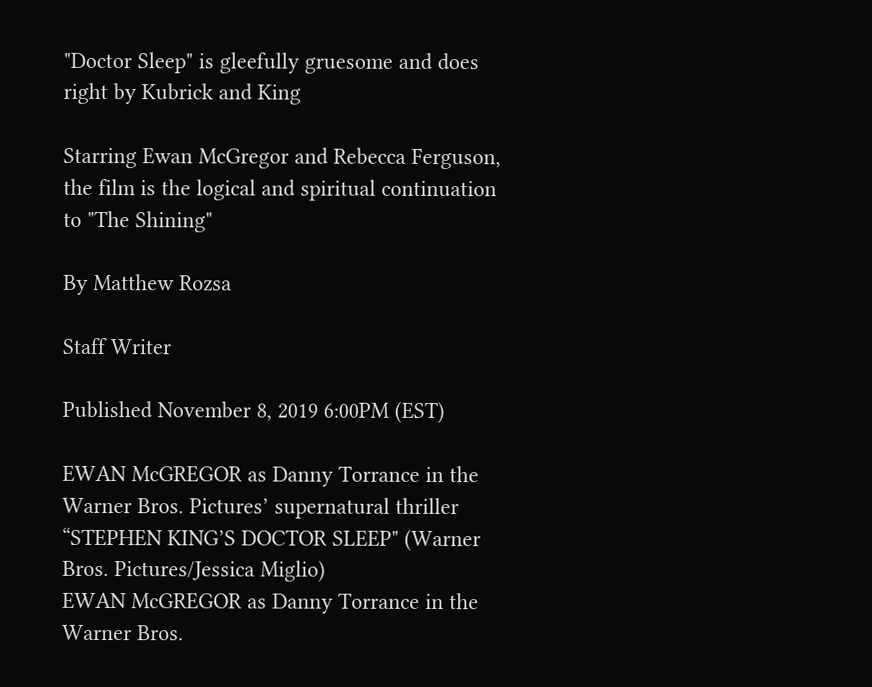"Doctor Sleep" is gleefully gruesome and does right by Kubrick and King

Starring Ewan McGregor and Rebecca Ferguson, the film is the logical and spiritual continuation to "The Shining"

By Matthew Rozsa

Staff Writer

Published November 8, 2019 6:00PM (EST)

EWAN McGREGOR as Danny Torrance in the Warner Bros. Pictures’ supernatural thriller “STEPHEN KING’S DOCTOR SLEEP" (Warner Bros. Pictures/Jessica Miglio)
EWAN McGREGOR as Danny Torrance in the Warner Bros.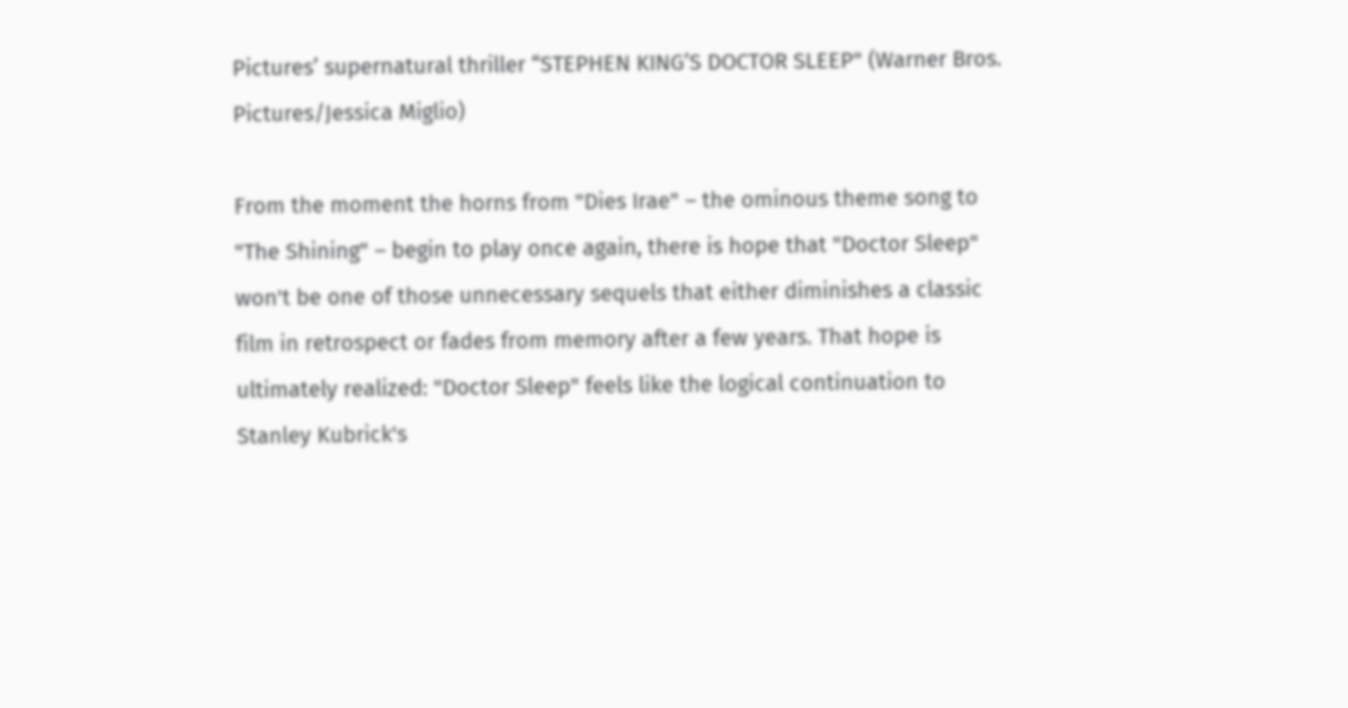Pictures’ supernatural thriller “STEPHEN KING’S DOCTOR SLEEP" (Warner Bros. Pictures/Jessica Miglio)

From the moment the horns from "Dies Irae" – the ominous theme song to "The Shining" – begin to play once again, there is hope that "Doctor Sleep" won't be one of those unnecessary sequels that either diminishes a classic film in retrospect or fades from memory after a few years. That hope is ultimately realized: "Doctor Sleep" feels like the logical continuation to Stanley Kubrick's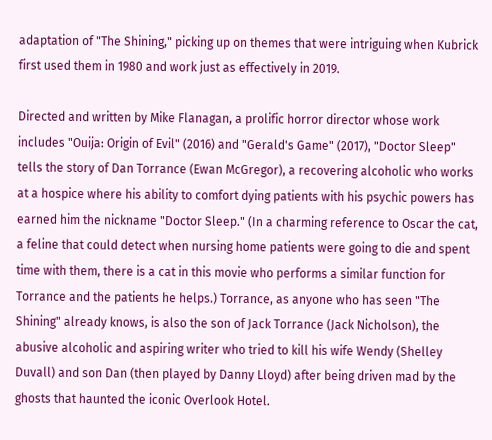adaptation of "The Shining," picking up on themes that were intriguing when Kubrick first used them in 1980 and work just as effectively in 2019.

Directed and written by Mike Flanagan, a prolific horror director whose work includes "Ouija: Origin of Evil" (2016) and "Gerald's Game" (2017), "Doctor Sleep" tells the story of Dan Torrance (Ewan McGregor), a recovering alcoholic who works at a hospice where his ability to comfort dying patients with his psychic powers has earned him the nickname "Doctor Sleep." (In a charming reference to Oscar the cat, a feline that could detect when nursing home patients were going to die and spent time with them, there is a cat in this movie who performs a similar function for Torrance and the patients he helps.) Torrance, as anyone who has seen "The Shining" already knows, is also the son of Jack Torrance (Jack Nicholson), the abusive alcoholic and aspiring writer who tried to kill his wife Wendy (Shelley Duvall) and son Dan (then played by Danny Lloyd) after being driven mad by the ghosts that haunted the iconic Overlook Hotel.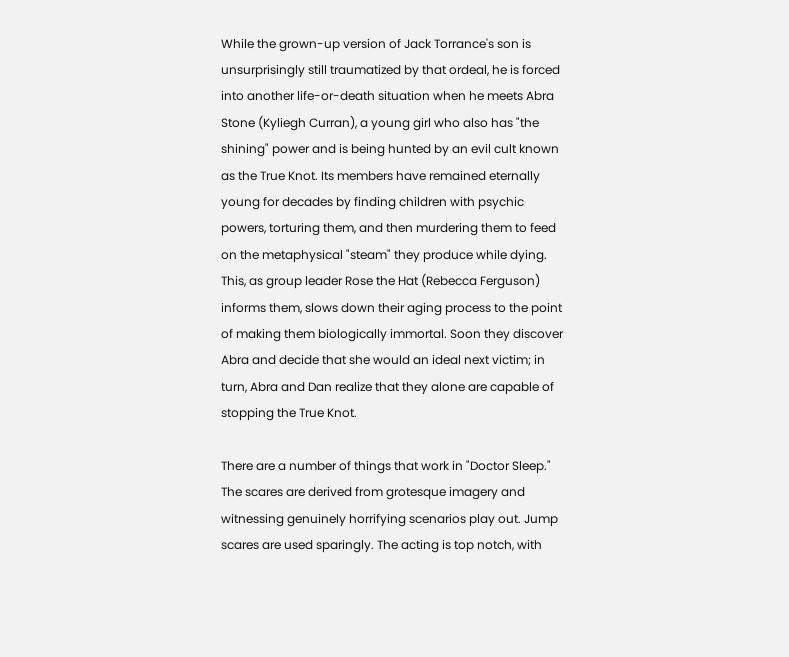While the grown-up version of Jack Torrance's son is unsurprisingly still traumatized by that ordeal, he is forced into another life-or-death situation when he meets Abra Stone (Kyliegh Curran), a young girl who also has "the shining" power and is being hunted by an evil cult known as the True Knot. Its members have remained eternally young for decades by finding children with psychic powers, torturing them, and then murdering them to feed on the metaphysical "steam" they produce while dying. This, as group leader Rose the Hat (Rebecca Ferguson) informs them, slows down their aging process to the point of making them biologically immortal. Soon they discover Abra and decide that she would an ideal next victim; in turn, Abra and Dan realize that they alone are capable of stopping the True Knot.

There are a number of things that work in "Doctor Sleep." The scares are derived from grotesque imagery and witnessing genuinely horrifying scenarios play out. Jump scares are used sparingly. The acting is top notch, with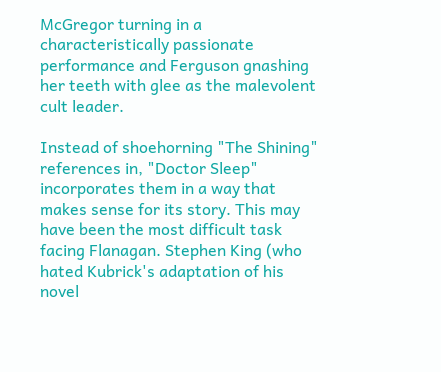McGregor turning in a characteristically passionate performance and Ferguson gnashing her teeth with glee as the malevolent cult leader.

Instead of shoehorning "The Shining" references in, "Doctor Sleep" incorporates them in a way that makes sense for its story. This may have been the most difficult task facing Flanagan. Stephen King (who hated Kubrick's adaptation of his novel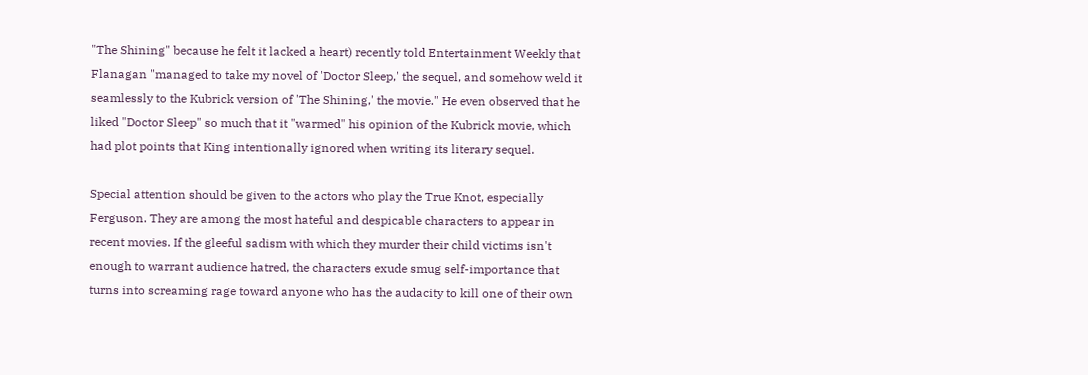"The Shining" because he felt it lacked a heart) recently told Entertainment Weekly that Flanagan "managed to take my novel of 'Doctor Sleep,' the sequel, and somehow weld it seamlessly to the Kubrick version of 'The Shining,' the movie." He even observed that he liked "Doctor Sleep" so much that it "warmed" his opinion of the Kubrick movie, which had plot points that King intentionally ignored when writing its literary sequel.

Special attention should be given to the actors who play the True Knot, especially Ferguson. They are among the most hateful and despicable characters to appear in recent movies. If the gleeful sadism with which they murder their child victims isn't enough to warrant audience hatred, the characters exude smug self-importance that turns into screaming rage toward anyone who has the audacity to kill one of their own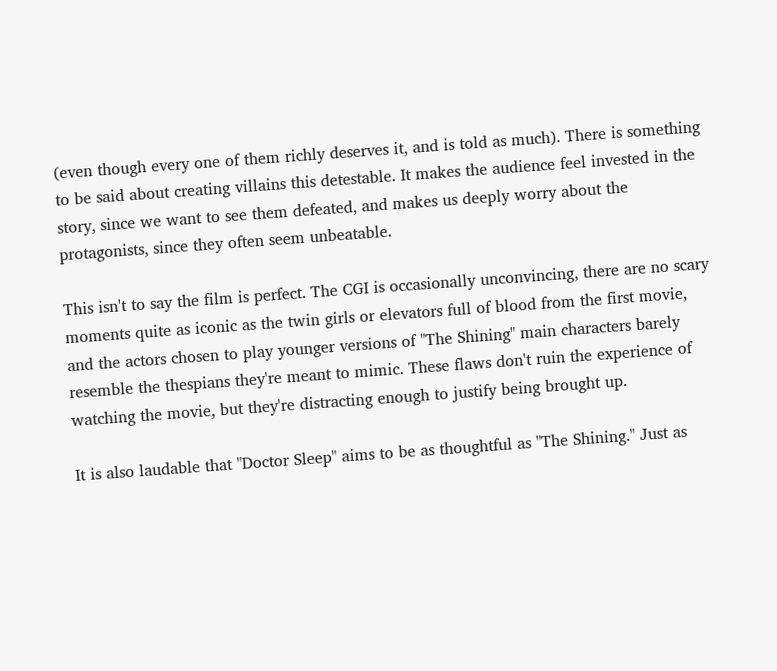(even though every one of them richly deserves it, and is told as much). There is something to be said about creating villains this detestable. It makes the audience feel invested in the story, since we want to see them defeated, and makes us deeply worry about the protagonists, since they often seem unbeatable.

This isn't to say the film is perfect. The CGI is occasionally unconvincing, there are no scary moments quite as iconic as the twin girls or elevators full of blood from the first movie, and the actors chosen to play younger versions of "The Shining" main characters barely resemble the thespians they're meant to mimic. These flaws don't ruin the experience of watching the movie, but they're distracting enough to justify being brought up.

It is also laudable that "Doctor Sleep" aims to be as thoughtful as "The Shining." Just as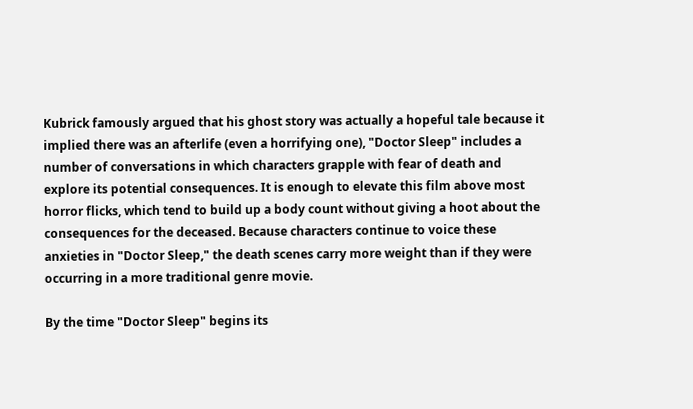Kubrick famously argued that his ghost story was actually a hopeful tale because it implied there was an afterlife (even a horrifying one), "Doctor Sleep" includes a number of conversations in which characters grapple with fear of death and explore its potential consequences. It is enough to elevate this film above most horror flicks, which tend to build up a body count without giving a hoot about the consequences for the deceased. Because characters continue to voice these anxieties in "Doctor Sleep," the death scenes carry more weight than if they were occurring in a more traditional genre movie.

By the time "Doctor Sleep" begins its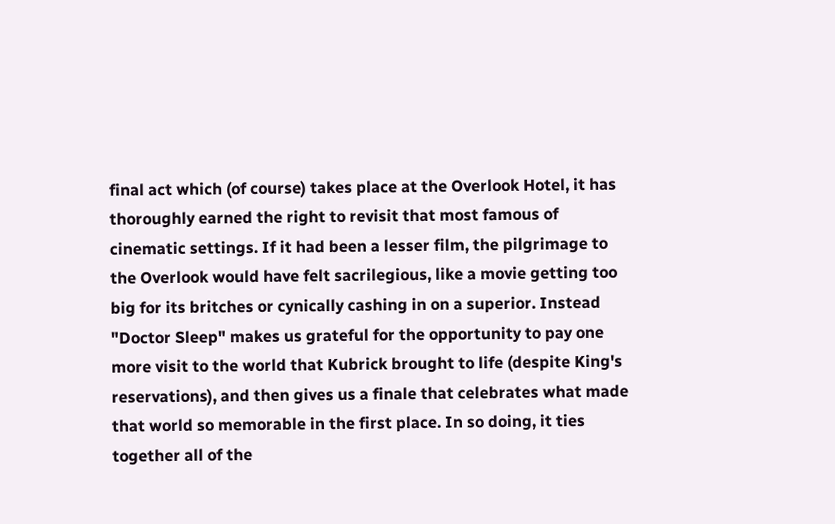final act which (of course) takes place at the Overlook Hotel, it has thoroughly earned the right to revisit that most famous of cinematic settings. If it had been a lesser film, the pilgrimage to the Overlook would have felt sacrilegious, like a movie getting too big for its britches or cynically cashing in on a superior. Instead "Doctor Sleep" makes us grateful for the opportunity to pay one more visit to the world that Kubrick brought to life (despite King's reservations), and then gives us a finale that celebrates what made that world so memorable in the first place. In so doing, it ties together all of the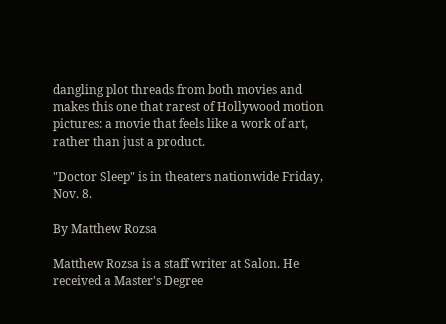dangling plot threads from both movies and makes this one that rarest of Hollywood motion pictures: a movie that feels like a work of art, rather than just a product.

"Doctor Sleep" is in theaters nationwide Friday, Nov. 8.

By Matthew Rozsa

Matthew Rozsa is a staff writer at Salon. He received a Master's Degree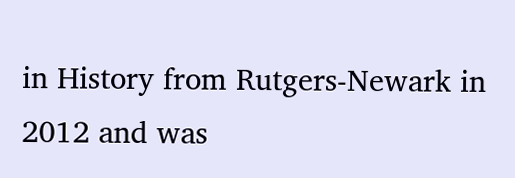in History from Rutgers-Newark in 2012 and was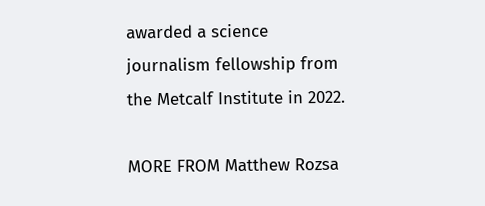awarded a science journalism fellowship from the Metcalf Institute in 2022.

MORE FROM Matthew Rozsa